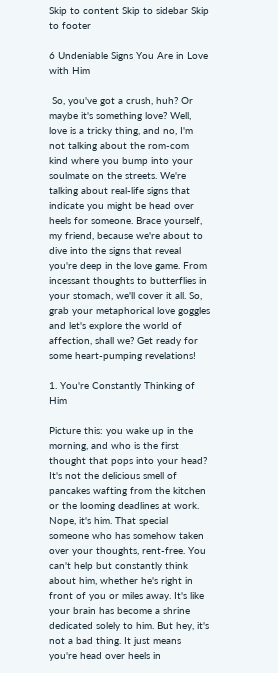Skip to content Skip to sidebar Skip to footer

6 Undeniable Signs You Are in Love with Him

 So, you've got a crush, huh? Or maybe it's something love? Well, love is a tricky thing, and no, I'm not talking about the rom-com kind where you bump into your soulmate on the streets. We're talking about real-life signs that indicate you might be head over heels for someone. Brace yourself, my friend, because we're about to dive into the signs that reveal you're deep in the love game. From incessant thoughts to butterflies in your stomach, we'll cover it all. So, grab your metaphorical love goggles and let's explore the world of affection, shall we? Get ready for some heart-pumping revelations!

1. You're Constantly Thinking of Him

Picture this: you wake up in the morning, and who is the first thought that pops into your head? It's not the delicious smell of pancakes wafting from the kitchen or the looming deadlines at work. Nope, it's him. That special someone who has somehow taken over your thoughts, rent-free. You can't help but constantly think about him, whether he's right in front of you or miles away. It's like your brain has become a shrine dedicated solely to him. But hey, it's not a bad thing. It just means you're head over heels in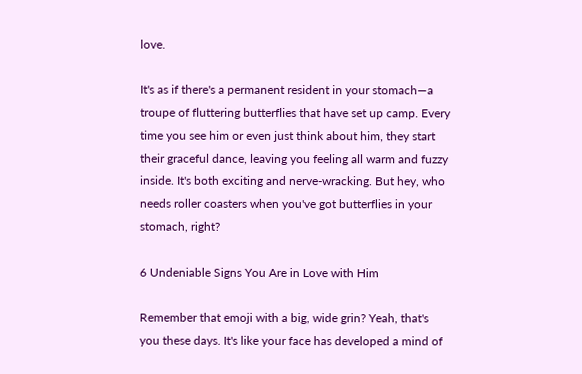love.

It's as if there's a permanent resident in your stomach—a troupe of fluttering butterflies that have set up camp. Every time you see him or even just think about him, they start their graceful dance, leaving you feeling all warm and fuzzy inside. It's both exciting and nerve-wracking. But hey, who needs roller coasters when you've got butterflies in your stomach, right?

6 Undeniable Signs You Are in Love with Him

Remember that emoji with a big, wide grin? Yeah, that's you these days. It's like your face has developed a mind of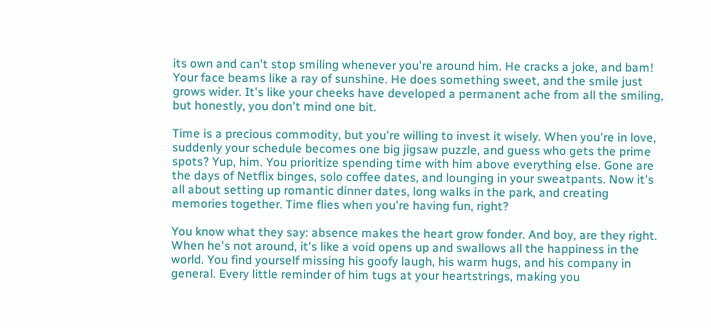its own and can't stop smiling whenever you're around him. He cracks a joke, and bam! Your face beams like a ray of sunshine. He does something sweet, and the smile just grows wider. It's like your cheeks have developed a permanent ache from all the smiling, but honestly, you don't mind one bit.

Time is a precious commodity, but you're willing to invest it wisely. When you're in love, suddenly your schedule becomes one big jigsaw puzzle, and guess who gets the prime spots? Yup, him. You prioritize spending time with him above everything else. Gone are the days of Netflix binges, solo coffee dates, and lounging in your sweatpants. Now it's all about setting up romantic dinner dates, long walks in the park, and creating memories together. Time flies when you're having fun, right?

You know what they say: absence makes the heart grow fonder. And boy, are they right. When he's not around, it's like a void opens up and swallows all the happiness in the world. You find yourself missing his goofy laugh, his warm hugs, and his company in general. Every little reminder of him tugs at your heartstrings, making you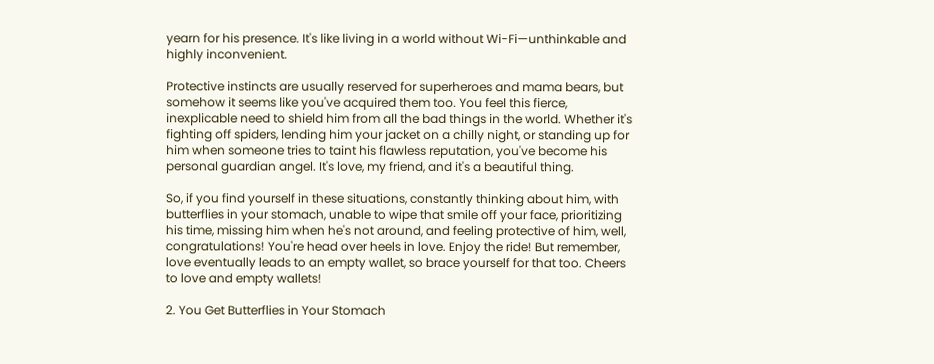yearn for his presence. It's like living in a world without Wi-Fi—unthinkable and highly inconvenient.

Protective instincts are usually reserved for superheroes and mama bears, but somehow it seems like you've acquired them too. You feel this fierce, inexplicable need to shield him from all the bad things in the world. Whether it's fighting off spiders, lending him your jacket on a chilly night, or standing up for him when someone tries to taint his flawless reputation, you've become his personal guardian angel. It's love, my friend, and it's a beautiful thing.

So, if you find yourself in these situations, constantly thinking about him, with butterflies in your stomach, unable to wipe that smile off your face, prioritizing his time, missing him when he's not around, and feeling protective of him, well, congratulations! You're head over heels in love. Enjoy the ride! But remember, love eventually leads to an empty wallet, so brace yourself for that too. Cheers to love and empty wallets!

2. You Get Butterflies in Your Stomach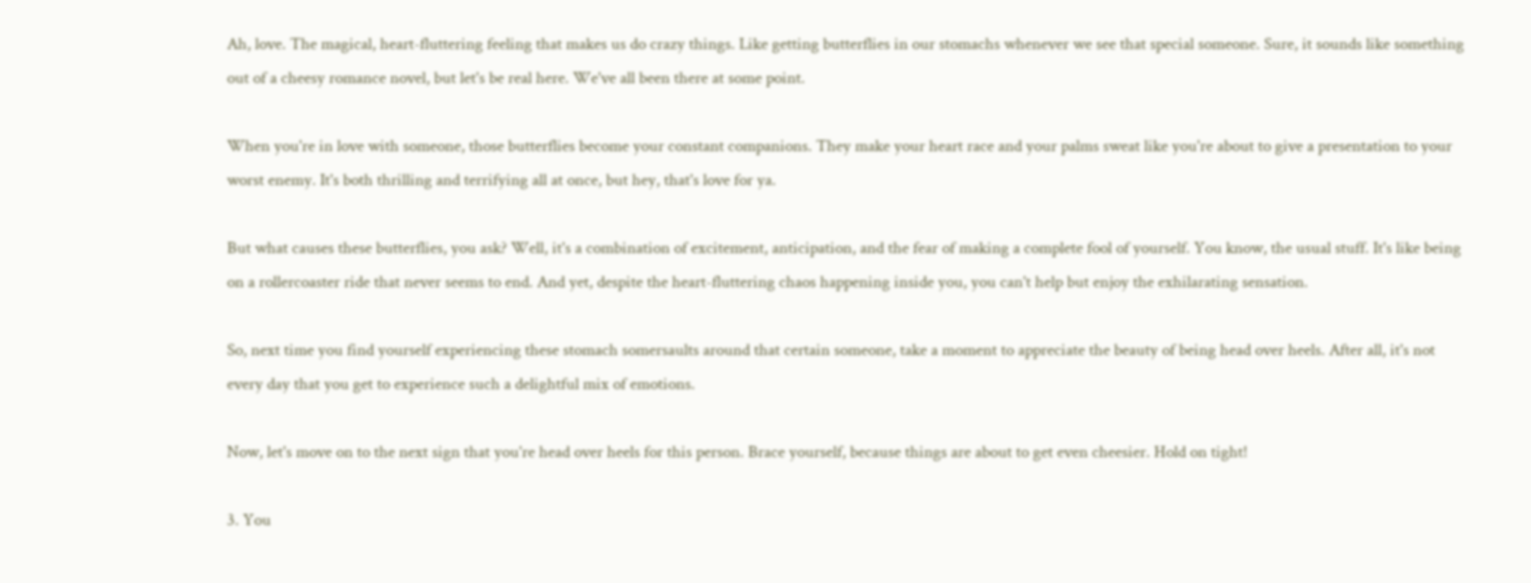Ah, love. The magical, heart-fluttering feeling that makes us do crazy things. Like getting butterflies in our stomachs whenever we see that special someone. Sure, it sounds like something out of a cheesy romance novel, but let's be real here. We've all been there at some point.

When you're in love with someone, those butterflies become your constant companions. They make your heart race and your palms sweat like you're about to give a presentation to your worst enemy. It's both thrilling and terrifying all at once, but hey, that's love for ya.

But what causes these butterflies, you ask? Well, it's a combination of excitement, anticipation, and the fear of making a complete fool of yourself. You know, the usual stuff. It's like being on a rollercoaster ride that never seems to end. And yet, despite the heart-fluttering chaos happening inside you, you can't help but enjoy the exhilarating sensation.

So, next time you find yourself experiencing these stomach somersaults around that certain someone, take a moment to appreciate the beauty of being head over heels. After all, it's not every day that you get to experience such a delightful mix of emotions.

Now, let's move on to the next sign that you're head over heels for this person. Brace yourself, because things are about to get even cheesier. Hold on tight!

3. You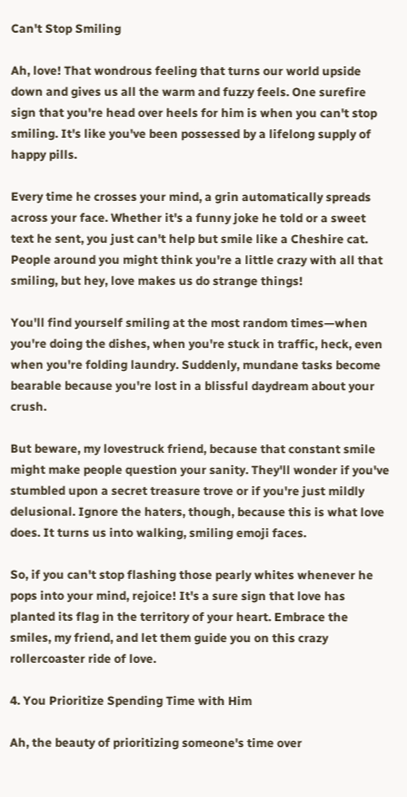Can't Stop Smiling

Ah, love! That wondrous feeling that turns our world upside down and gives us all the warm and fuzzy feels. One surefire sign that you're head over heels for him is when you can't stop smiling. It's like you've been possessed by a lifelong supply of happy pills.

Every time he crosses your mind, a grin automatically spreads across your face. Whether it's a funny joke he told or a sweet text he sent, you just can't help but smile like a Cheshire cat. People around you might think you're a little crazy with all that smiling, but hey, love makes us do strange things!

You'll find yourself smiling at the most random times—when you're doing the dishes, when you're stuck in traffic, heck, even when you're folding laundry. Suddenly, mundane tasks become bearable because you're lost in a blissful daydream about your crush.

But beware, my lovestruck friend, because that constant smile might make people question your sanity. They'll wonder if you've stumbled upon a secret treasure trove or if you're just mildly delusional. Ignore the haters, though, because this is what love does. It turns us into walking, smiling emoji faces.

So, if you can't stop flashing those pearly whites whenever he pops into your mind, rejoice! It's a sure sign that love has planted its flag in the territory of your heart. Embrace the smiles, my friend, and let them guide you on this crazy rollercoaster ride of love.

4. You Prioritize Spending Time with Him

Ah, the beauty of prioritizing someone's time over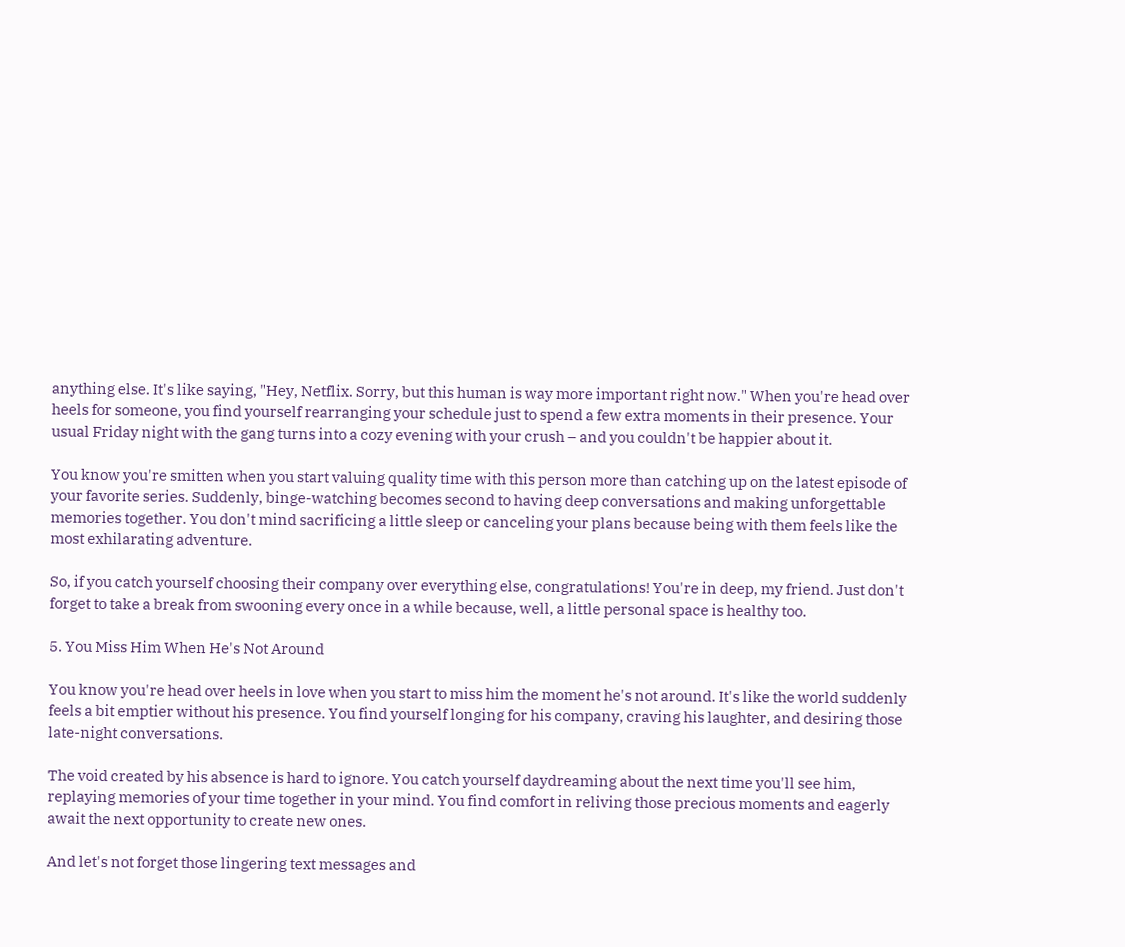anything else. It's like saying, "Hey, Netflix. Sorry, but this human is way more important right now." When you're head over heels for someone, you find yourself rearranging your schedule just to spend a few extra moments in their presence. Your usual Friday night with the gang turns into a cozy evening with your crush – and you couldn't be happier about it.

You know you're smitten when you start valuing quality time with this person more than catching up on the latest episode of your favorite series. Suddenly, binge-watching becomes second to having deep conversations and making unforgettable memories together. You don't mind sacrificing a little sleep or canceling your plans because being with them feels like the most exhilarating adventure.

So, if you catch yourself choosing their company over everything else, congratulations! You're in deep, my friend. Just don't forget to take a break from swooning every once in a while because, well, a little personal space is healthy too.

5. You Miss Him When He's Not Around

You know you're head over heels in love when you start to miss him the moment he's not around. It's like the world suddenly feels a bit emptier without his presence. You find yourself longing for his company, craving his laughter, and desiring those late-night conversations.

The void created by his absence is hard to ignore. You catch yourself daydreaming about the next time you'll see him, replaying memories of your time together in your mind. You find comfort in reliving those precious moments and eagerly await the next opportunity to create new ones.

And let's not forget those lingering text messages and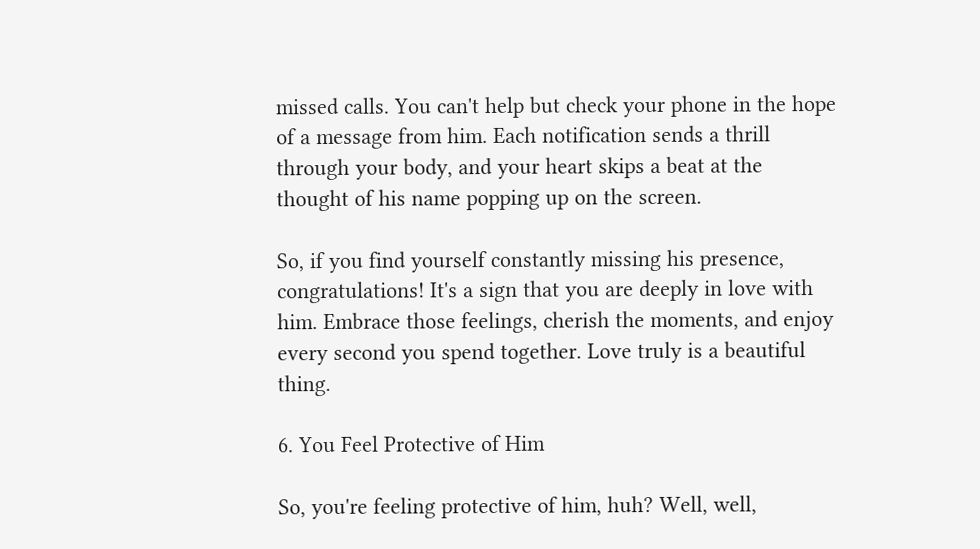missed calls. You can't help but check your phone in the hope of a message from him. Each notification sends a thrill through your body, and your heart skips a beat at the thought of his name popping up on the screen.

So, if you find yourself constantly missing his presence, congratulations! It's a sign that you are deeply in love with him. Embrace those feelings, cherish the moments, and enjoy every second you spend together. Love truly is a beautiful thing.

6. You Feel Protective of Him

So, you're feeling protective of him, huh? Well, well,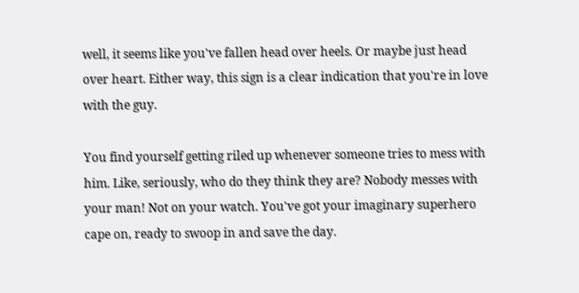well, it seems like you've fallen head over heels. Or maybe just head over heart. Either way, this sign is a clear indication that you're in love with the guy.

You find yourself getting riled up whenever someone tries to mess with him. Like, seriously, who do they think they are? Nobody messes with your man! Not on your watch. You've got your imaginary superhero cape on, ready to swoop in and save the day.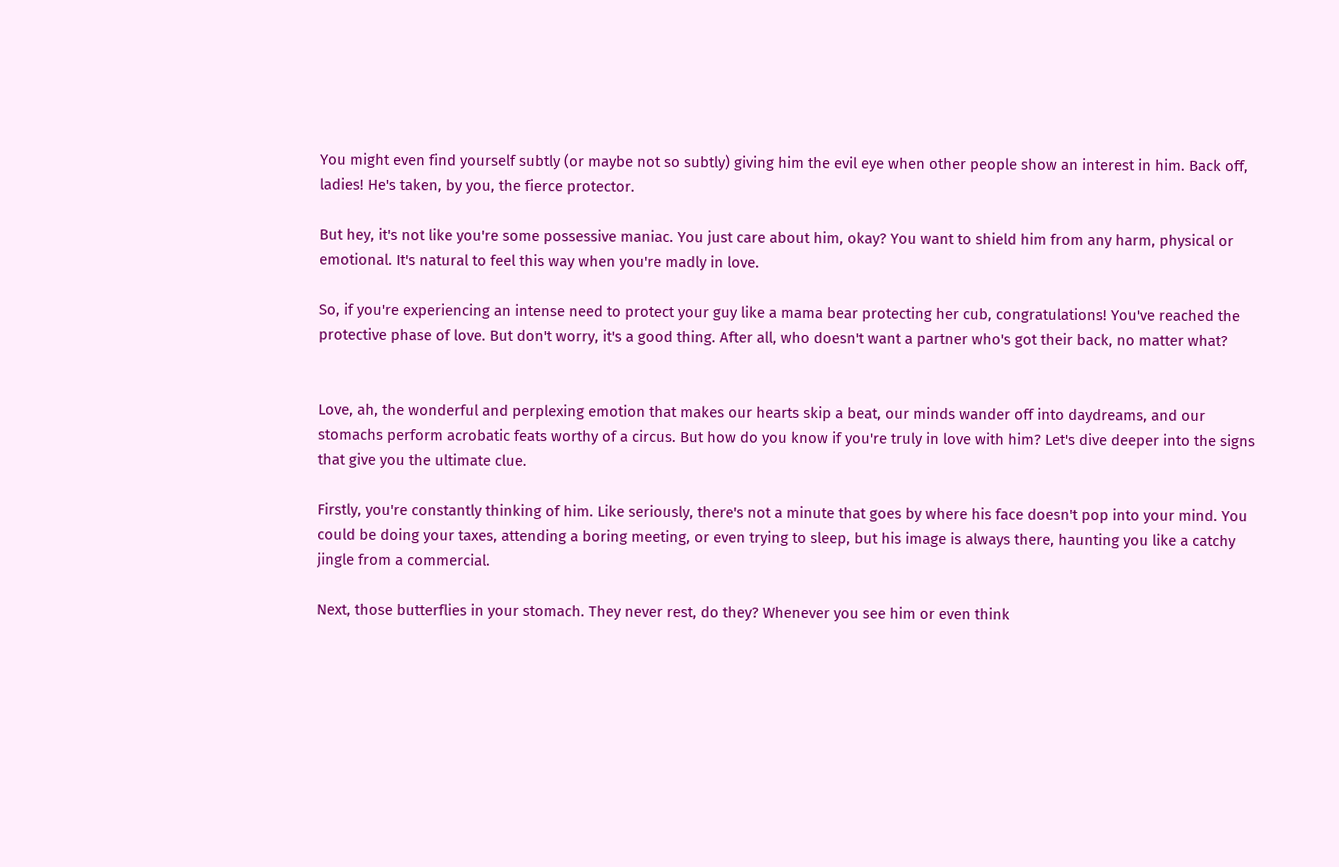You might even find yourself subtly (or maybe not so subtly) giving him the evil eye when other people show an interest in him. Back off, ladies! He's taken, by you, the fierce protector.

But hey, it's not like you're some possessive maniac. You just care about him, okay? You want to shield him from any harm, physical or emotional. It's natural to feel this way when you're madly in love.

So, if you're experiencing an intense need to protect your guy like a mama bear protecting her cub, congratulations! You've reached the protective phase of love. But don't worry, it's a good thing. After all, who doesn't want a partner who's got their back, no matter what?


Love, ah, the wonderful and perplexing emotion that makes our hearts skip a beat, our minds wander off into daydreams, and our stomachs perform acrobatic feats worthy of a circus. But how do you know if you're truly in love with him? Let's dive deeper into the signs that give you the ultimate clue.

Firstly, you're constantly thinking of him. Like seriously, there's not a minute that goes by where his face doesn't pop into your mind. You could be doing your taxes, attending a boring meeting, or even trying to sleep, but his image is always there, haunting you like a catchy jingle from a commercial.

Next, those butterflies in your stomach. They never rest, do they? Whenever you see him or even think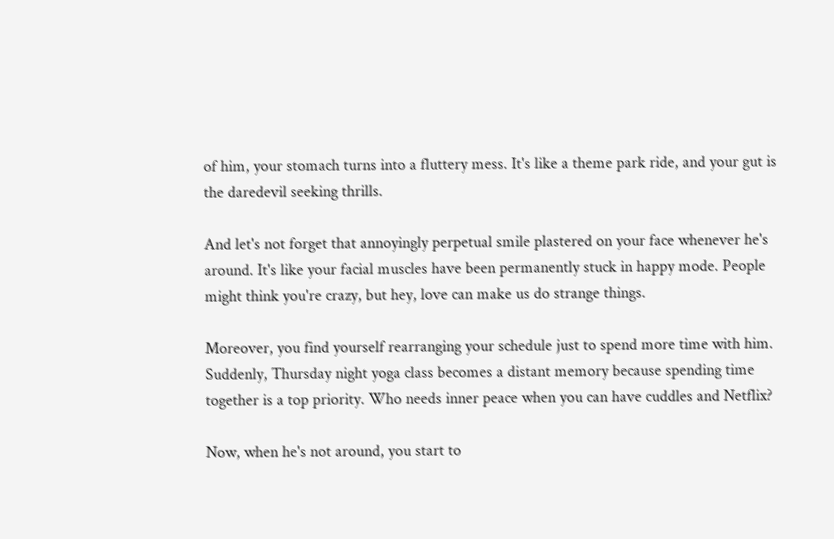of him, your stomach turns into a fluttery mess. It's like a theme park ride, and your gut is the daredevil seeking thrills.

And let's not forget that annoyingly perpetual smile plastered on your face whenever he's around. It's like your facial muscles have been permanently stuck in happy mode. People might think you're crazy, but hey, love can make us do strange things.

Moreover, you find yourself rearranging your schedule just to spend more time with him. Suddenly, Thursday night yoga class becomes a distant memory because spending time together is a top priority. Who needs inner peace when you can have cuddles and Netflix?

Now, when he's not around, you start to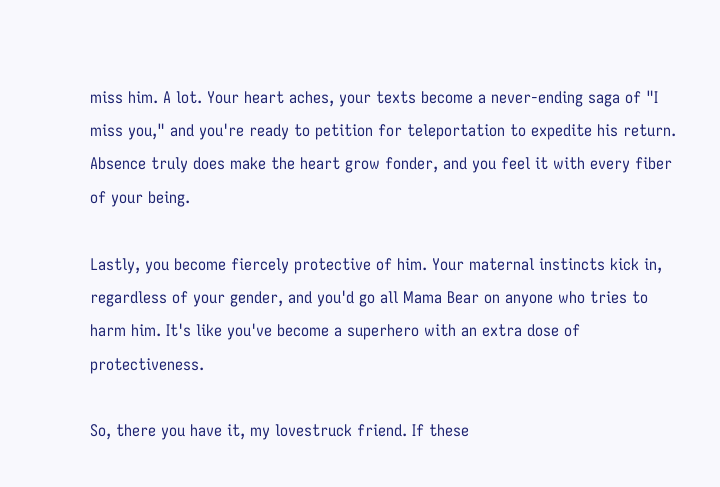miss him. A lot. Your heart aches, your texts become a never-ending saga of "I miss you," and you're ready to petition for teleportation to expedite his return. Absence truly does make the heart grow fonder, and you feel it with every fiber of your being.

Lastly, you become fiercely protective of him. Your maternal instincts kick in, regardless of your gender, and you'd go all Mama Bear on anyone who tries to harm him. It's like you've become a superhero with an extra dose of protectiveness.

So, there you have it, my lovestruck friend. If these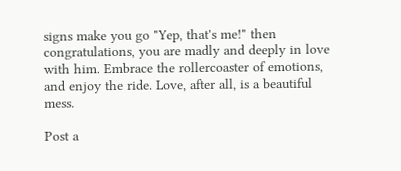signs make you go "Yep, that's me!" then congratulations, you are madly and deeply in love with him. Embrace the rollercoaster of emotions, and enjoy the ride. Love, after all, is a beautiful mess.

Post a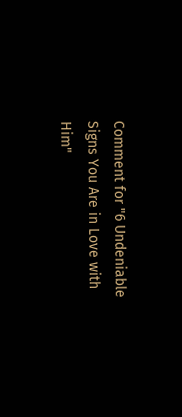Comment for "6 Undeniable Signs You Are in Love with Him"